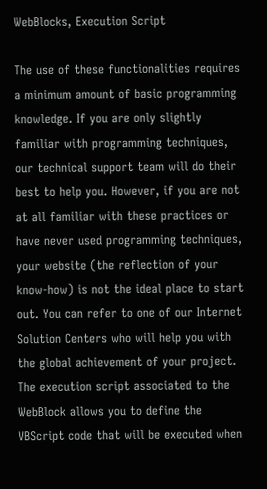WebBlocks, Execution Script

The use of these functionalities requires a minimum amount of basic programming knowledge. If you are only slightly familiar with programming techniques, our technical support team will do their best to help you. However, if you are not at all familiar with these practices or have never used programming techniques, your website (the reflection of your know-how) is not the ideal place to start out. You can refer to one of our Internet Solution Centers who will help you with the global achievement of your project.
The execution script associated to the WebBlock allows you to define the VBScript code that will be executed when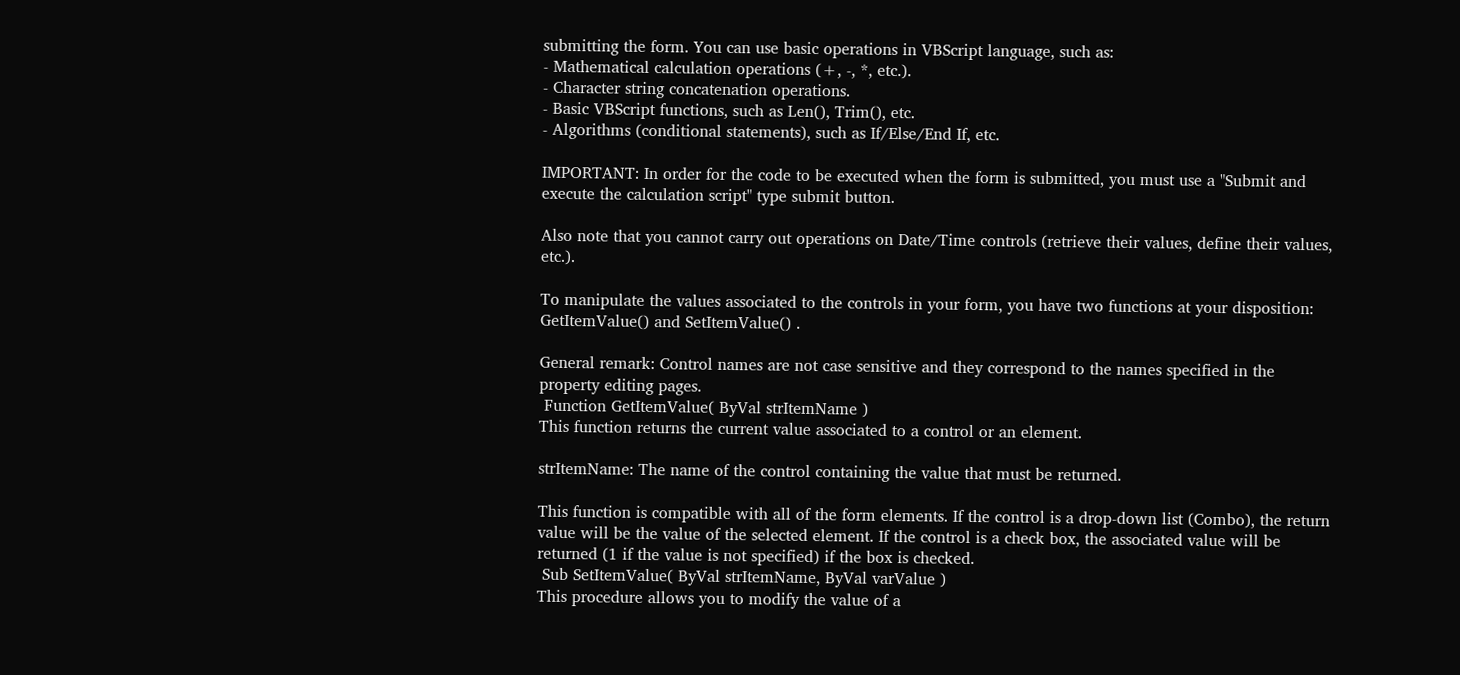submitting the form. You can use basic operations in VBScript language, such as:
- Mathematical calculation operations (+, -, *, etc.).
- Character string concatenation operations.
- Basic VBScript functions, such as Len(), Trim(), etc.
- Algorithms (conditional statements), such as If/Else/End If, etc.

IMPORTANT: In order for the code to be executed when the form is submitted, you must use a "Submit and execute the calculation script" type submit button.

Also note that you cannot carry out operations on Date/Time controls (retrieve their values, define their values, etc.).

To manipulate the values associated to the controls in your form, you have two functions at your disposition: GetItemValue() and SetItemValue() .

General remark: Control names are not case sensitive and they correspond to the names specified in the property editing pages.
 Function GetItemValue( ByVal strItemName )
This function returns the current value associated to a control or an element.

strItemName: The name of the control containing the value that must be returned.

This function is compatible with all of the form elements. If the control is a drop-down list (Combo), the return value will be the value of the selected element. If the control is a check box, the associated value will be returned (1 if the value is not specified) if the box is checked.
 Sub SetItemValue( ByVal strItemName, ByVal varValue )
This procedure allows you to modify the value of a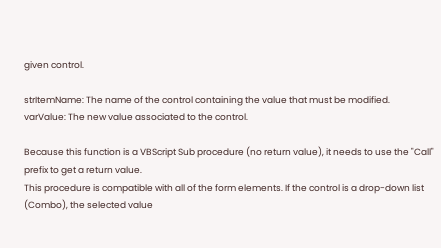given control.

strItemName: The name of the control containing the value that must be modified.
varValue: The new value associated to the control.

Because this function is a VBScript Sub procedure (no return value), it needs to use the "Call" prefix to get a return value.
This procedure is compatible with all of the form elements. If the control is a drop-down list (Combo), the selected value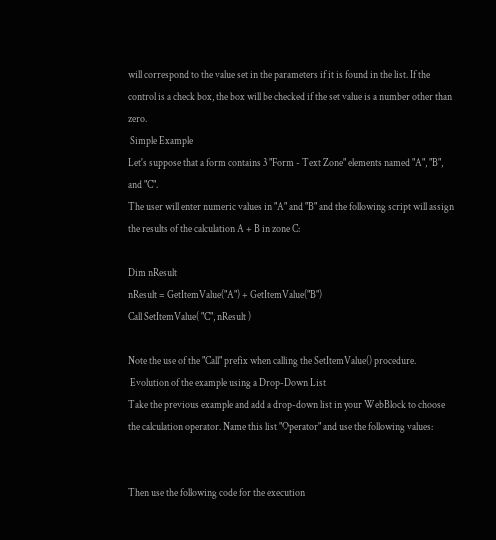will correspond to the value set in the parameters if it is found in the list. If the control is a check box, the box will be checked if the set value is a number other than zero.
 Simple Example
Let's suppose that a form contains 3 "Form - Text Zone" elements named "A", "B", and "C".
The user will enter numeric values in "A" and "B" and the following script will assign the results of the calculation A + B in zone C:

Dim nResult
nResult = GetItemValue("A") + GetItemValue("B")
Call SetItemValue( "C", nResult )

Note the use of the "Call" prefix when calling the SetItemValue() procedure.
 Evolution of the example using a Drop-Down List
Take the previous example and add a drop-down list in your WebBlock to choose the calculation operator. Name this list "Operator" and use the following values:


Then use the following code for the execution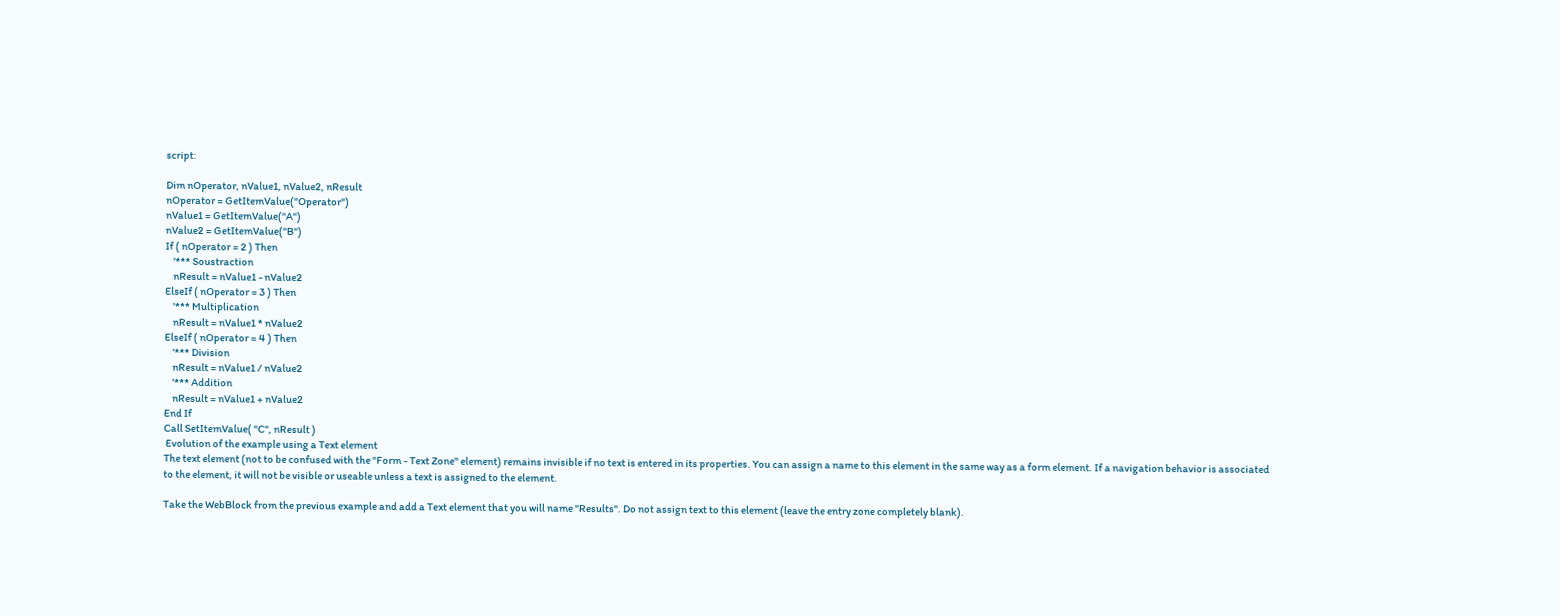script:

Dim nOperator, nValue1, nValue2, nResult
nOperator = GetItemValue("Operator")
nValue1 = GetItemValue("A")
nValue2 = GetItemValue("B")
If ( nOperator = 2 ) Then
    '*** Soustraction
    nResult = nValue1 - nValue2
ElseIf ( nOperator = 3 ) Then
    '*** Multiplication
    nResult = nValue1 * nValue2
ElseIf ( nOperator = 4 ) Then
    '*** Division
    nResult = nValue1 / nValue2
    '*** Addition
    nResult = nValue1 + nValue2
End If
Call SetItemValue( "C", nResult )
 Evolution of the example using a Text element
The text element (not to be confused with the "Form - Text Zone" element) remains invisible if no text is entered in its properties. You can assign a name to this element in the same way as a form element. If a navigation behavior is associated to the element, it will not be visible or useable unless a text is assigned to the element.

Take the WebBlock from the previous example and add a Text element that you will name "Results". Do not assign text to this element (leave the entry zone completely blank).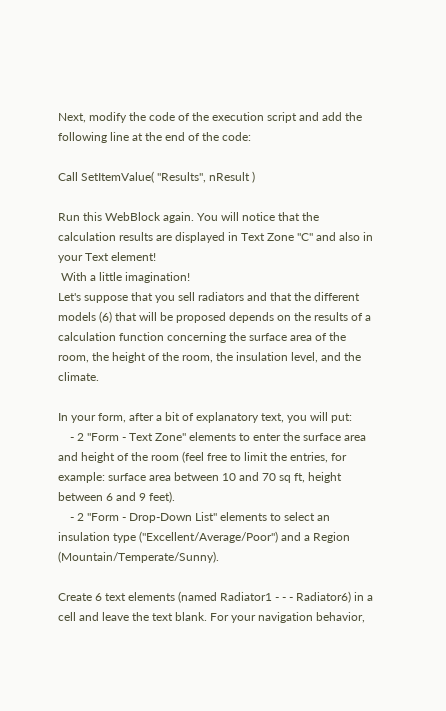Next, modify the code of the execution script and add the following line at the end of the code:

Call SetItemValue( "Results", nResult )

Run this WebBlock again. You will notice that the calculation results are displayed in Text Zone "C" and also in your Text element!
 With a little imagination!
Let's suppose that you sell radiators and that the different models (6) that will be proposed depends on the results of a calculation function concerning the surface area of the room, the height of the room, the insulation level, and the climate.

In your form, after a bit of explanatory text, you will put:
    - 2 "Form - Text Zone" elements to enter the surface area and height of the room (feel free to limit the entries, for example: surface area between 10 and 70 sq ft, height between 6 and 9 feet).
    - 2 "Form - Drop-Down List" elements to select an insulation type ("Excellent/Average/Poor") and a Region (Mountain/Temperate/Sunny).

Create 6 text elements (named Radiator1 - - - Radiator6) in a cell and leave the text blank. For your navigation behavior,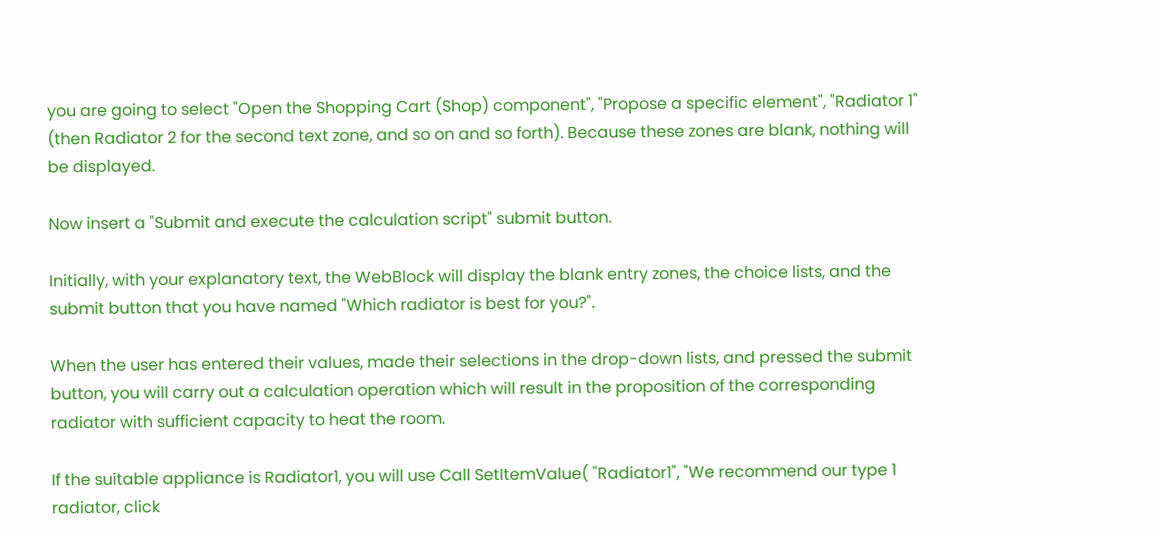you are going to select "Open the Shopping Cart (Shop) component", "Propose a specific element", "Radiator 1" (then Radiator 2 for the second text zone, and so on and so forth). Because these zones are blank, nothing will be displayed.

Now insert a "Submit and execute the calculation script" submit button.

Initially, with your explanatory text, the WebBlock will display the blank entry zones, the choice lists, and the submit button that you have named "Which radiator is best for you?".

When the user has entered their values, made their selections in the drop-down lists, and pressed the submit button, you will carry out a calculation operation which will result in the proposition of the corresponding radiator with sufficient capacity to heat the room.

If the suitable appliance is Radiator1, you will use Call SetItemValue( "Radiator1", "We recommend our type 1 radiator, click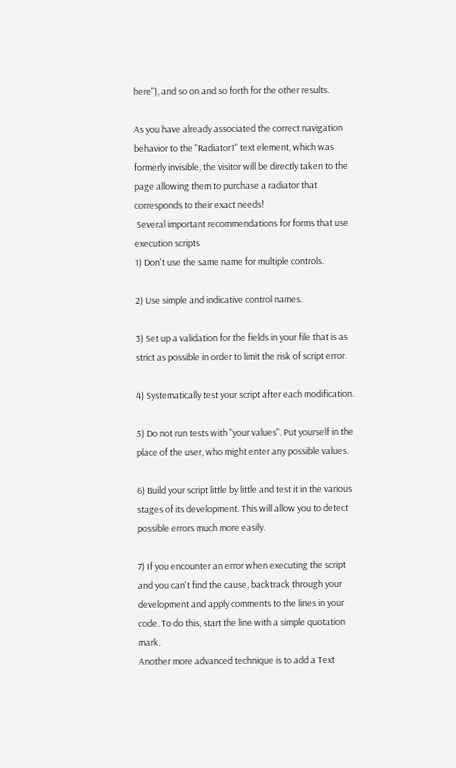here"), and so on and so forth for the other results.

As you have already associated the correct navigation behavior to the "Radiator1" text element, which was formerly invisible, the visitor will be directly taken to the page allowing them to purchase a radiator that corresponds to their exact needs!
 Several important recommendations for forms that use execution scripts
1) Don't use the same name for multiple controls.

2) Use simple and indicative control names.

3) Set up a validation for the fields in your file that is as strict as possible in order to limit the risk of script error.

4) Systematically test your script after each modification.

5) Do not run tests with "your values". Put yourself in the place of the user, who might enter any possible values.

6) Build your script little by little and test it in the various stages of its development. This will allow you to detect possible errors much more easily.

7) If you encounter an error when executing the script and you can't find the cause, backtrack through your development and apply comments to the lines in your code. To do this, start the line with a simple quotation mark.
Another more advanced technique is to add a Text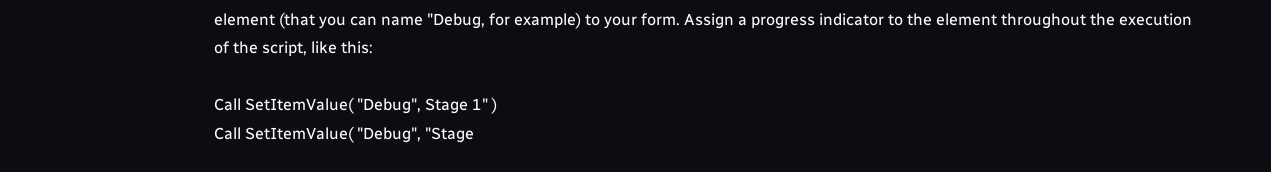element (that you can name "Debug, for example) to your form. Assign a progress indicator to the element throughout the execution of the script, like this:

Call SetItemValue( "Debug", Stage 1" )
Call SetItemValue( "Debug", "Stage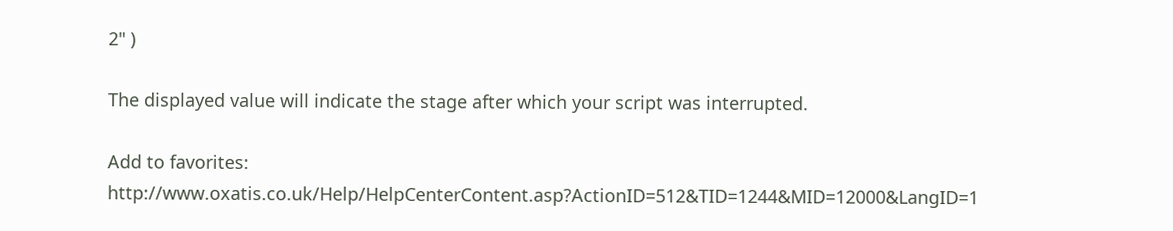2" )

The displayed value will indicate the stage after which your script was interrupted.

Add to favorites: http://www.oxatis.co.uk/Help/HelpCenterContent.asp?ActionID=512&TID=1244&MID=12000&LangID=1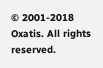© 2001-2018 Oxatis. All rights reserved.